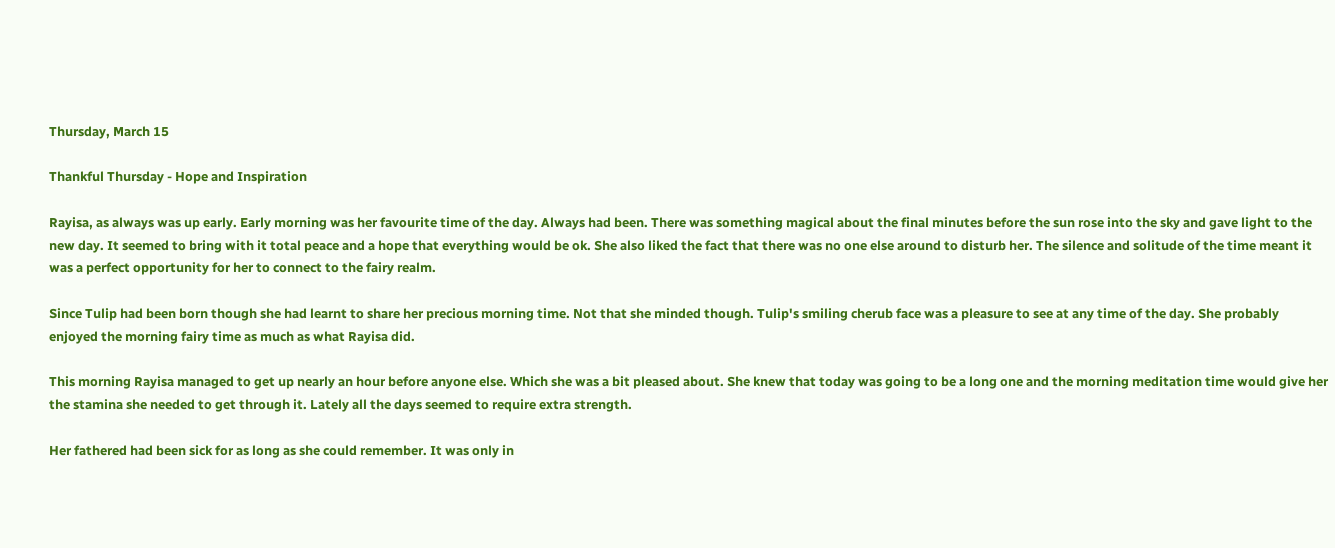Thursday, March 15

Thankful Thursday - Hope and Inspiration

Rayisa, as always was up early. Early morning was her favourite time of the day. Always had been. There was something magical about the final minutes before the sun rose into the sky and gave light to the new day. It seemed to bring with it total peace and a hope that everything would be ok. She also liked the fact that there was no one else around to disturb her. The silence and solitude of the time meant it was a perfect opportunity for her to connect to the fairy realm.

Since Tulip had been born though she had learnt to share her precious morning time. Not that she minded though. Tulip's smiling cherub face was a pleasure to see at any time of the day. She probably enjoyed the morning fairy time as much as what Rayisa did.

This morning Rayisa managed to get up nearly an hour before anyone else. Which she was a bit pleased about. She knew that today was going to be a long one and the morning meditation time would give her the stamina she needed to get through it. Lately all the days seemed to require extra strength.

Her fathered had been sick for as long as she could remember. It was only in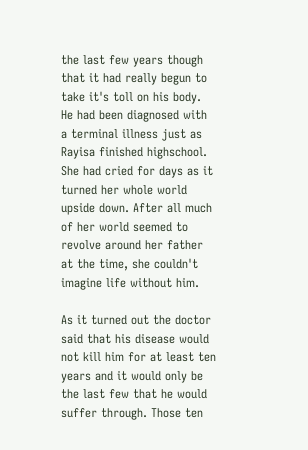the last few years though that it had really begun to take it's toll on his body. He had been diagnosed with a terminal illness just as Rayisa finished highschool. She had cried for days as it turned her whole world upside down. After all much of her world seemed to revolve around her father at the time, she couldn't imagine life without him.

As it turned out the doctor said that his disease would not kill him for at least ten years and it would only be the last few that he would suffer through. Those ten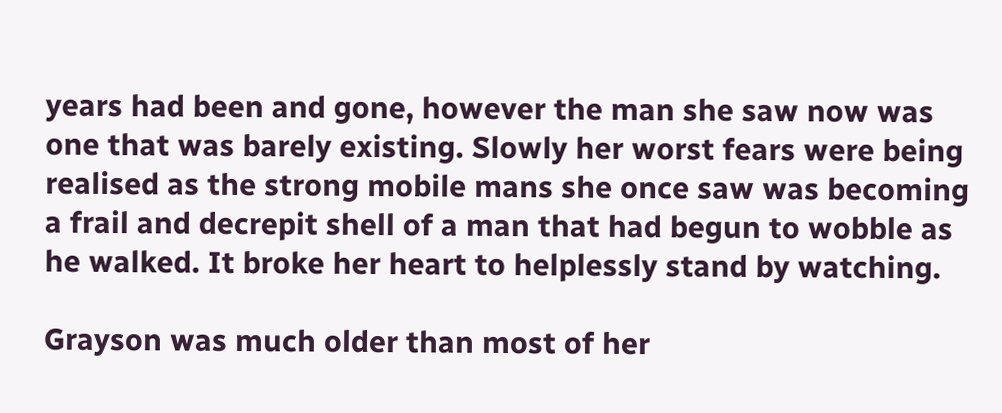years had been and gone, however the man she saw now was one that was barely existing. Slowly her worst fears were being realised as the strong mobile mans she once saw was becoming a frail and decrepit shell of a man that had begun to wobble as he walked. It broke her heart to helplessly stand by watching.

Grayson was much older than most of her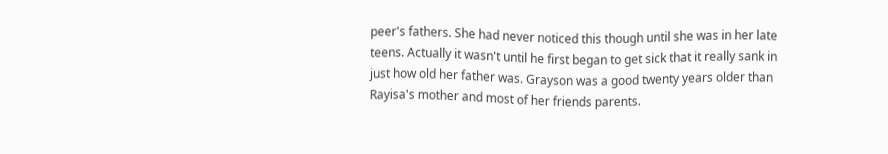peer's fathers. She had never noticed this though until she was in her late teens. Actually it wasn't until he first began to get sick that it really sank in just how old her father was. Grayson was a good twenty years older than Rayisa's mother and most of her friends parents.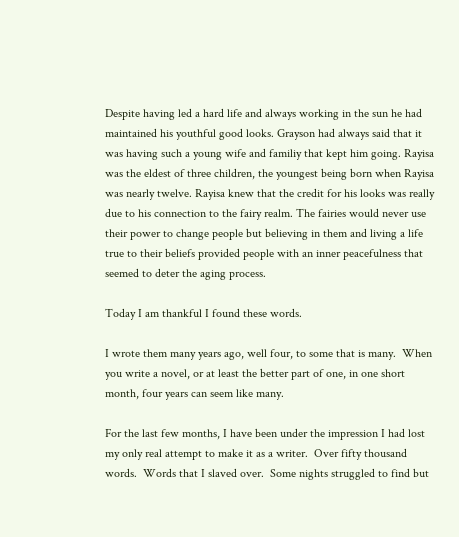Despite having led a hard life and always working in the sun he had maintained his youthful good looks. Grayson had always said that it was having such a young wife and familiy that kept him going. Rayisa was the eldest of three children, the youngest being born when Rayisa was nearly twelve. Rayisa knew that the credit for his looks was really due to his connection to the fairy realm. The fairies would never use their power to change people but believing in them and living a life true to their beliefs provided people with an inner peacefulness that seemed to deter the aging process.

Today I am thankful I found these words.

I wrote them many years ago, well four, to some that is many.  When you write a novel, or at least the better part of one, in one short month, four years can seem like many.

For the last few months, I have been under the impression I had lost my only real attempt to make it as a writer.  Over fifty thousand words.  Words that I slaved over.  Some nights struggled to find but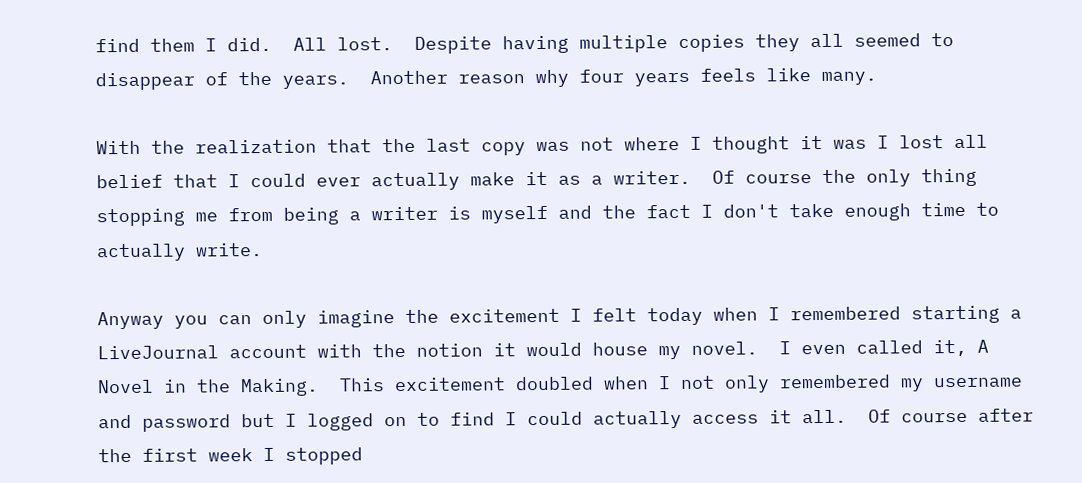find them I did.  All lost.  Despite having multiple copies they all seemed to disappear of the years.  Another reason why four years feels like many.

With the realization that the last copy was not where I thought it was I lost all belief that I could ever actually make it as a writer.  Of course the only thing stopping me from being a writer is myself and the fact I don't take enough time to actually write.

Anyway you can only imagine the excitement I felt today when I remembered starting a LiveJournal account with the notion it would house my novel.  I even called it, A Novel in the Making.  This excitement doubled when I not only remembered my username and password but I logged on to find I could actually access it all.  Of course after the first week I stopped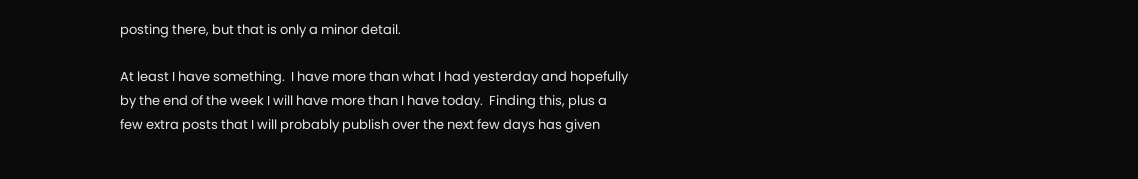posting there, but that is only a minor detail.

At least I have something.  I have more than what I had yesterday and hopefully by the end of the week I will have more than I have today.  Finding this, plus a few extra posts that I will probably publish over the next few days has given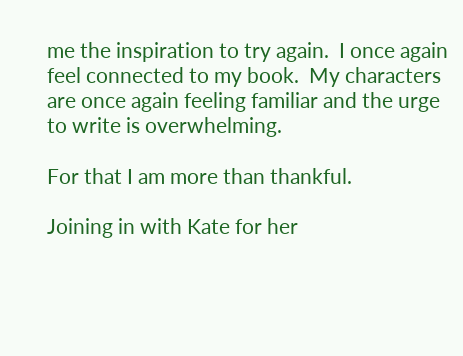me the inspiration to try again.  I once again feel connected to my book.  My characters are once again feeling familiar and the urge to write is overwhelming.

For that I am more than thankful.

Joining in with Kate for her